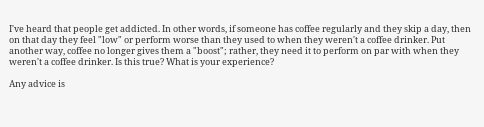I've heard that people get addicted. In other words, if someone has coffee regularly and they skip a day, then on that day they feel "low" or perform worse than they used to when they weren't a coffee drinker. Put another way, coffee no longer gives them a "boost"; rather, they need it to perform on par with when they weren't a coffee drinker. Is this true? What is your experience?

Any advice is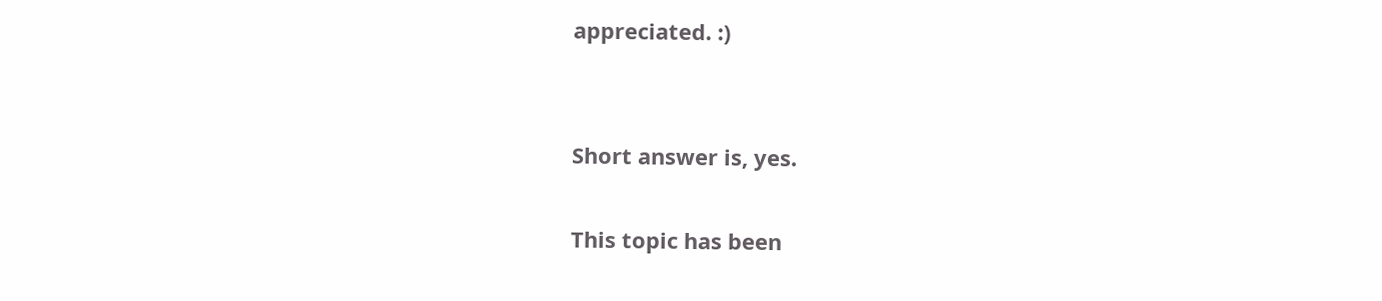appreciated. :)


Short answer is, yes.

This topic has been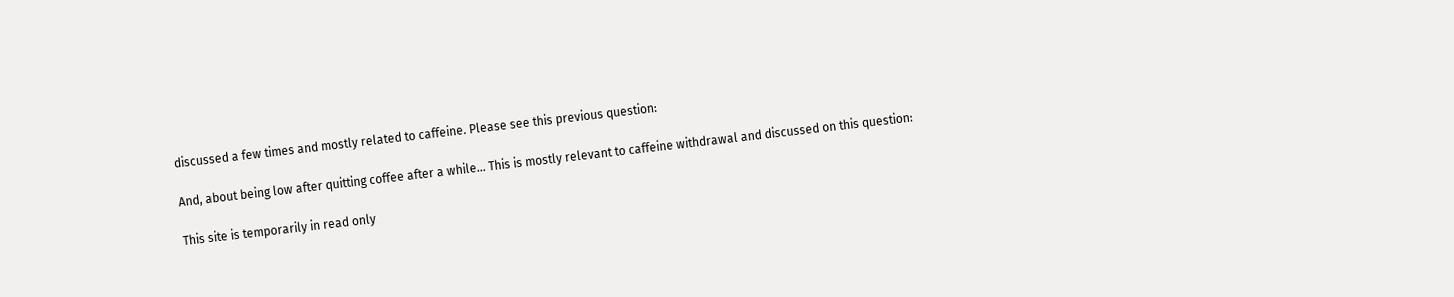discussed a few times and mostly related to caffeine. Please see this previous question:

And, about being low after quitting coffee after a while... This is mostly relevant to caffeine withdrawal and discussed on this question:

This site is temporarily in read only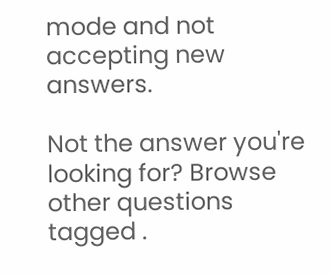mode and not accepting new answers.

Not the answer you're looking for? Browse other questions tagged .